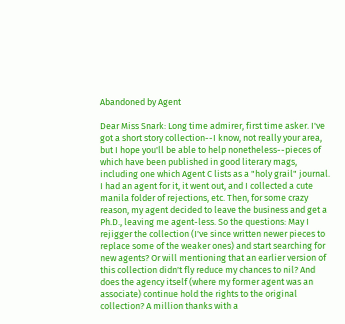Abandoned by Agent

Dear Miss Snark: Long time admirer, first time asker. I've got a short story collection--I know, not really your area, but I hope you'll be able to help nonetheless--pieces of which have been published in good literary mags, including one which Agent C lists as a "holy grail" journal. I had an agent for it, it went out, and I collected a cute manila folder of rejections, etc. Then, for some crazy reason, my agent decided to leave the business and get a Ph.D., leaving me agent-less. So the questions: May I rejigger the collection (I've since written newer pieces to replace some of the weaker ones) and start searching for new agents? Or will mentioning that an earlier version of this collection didn't fly reduce my chances to nil? And does the agency itself (where my former agent was an associate) continue hold the rights to the original collection? A million thanks with a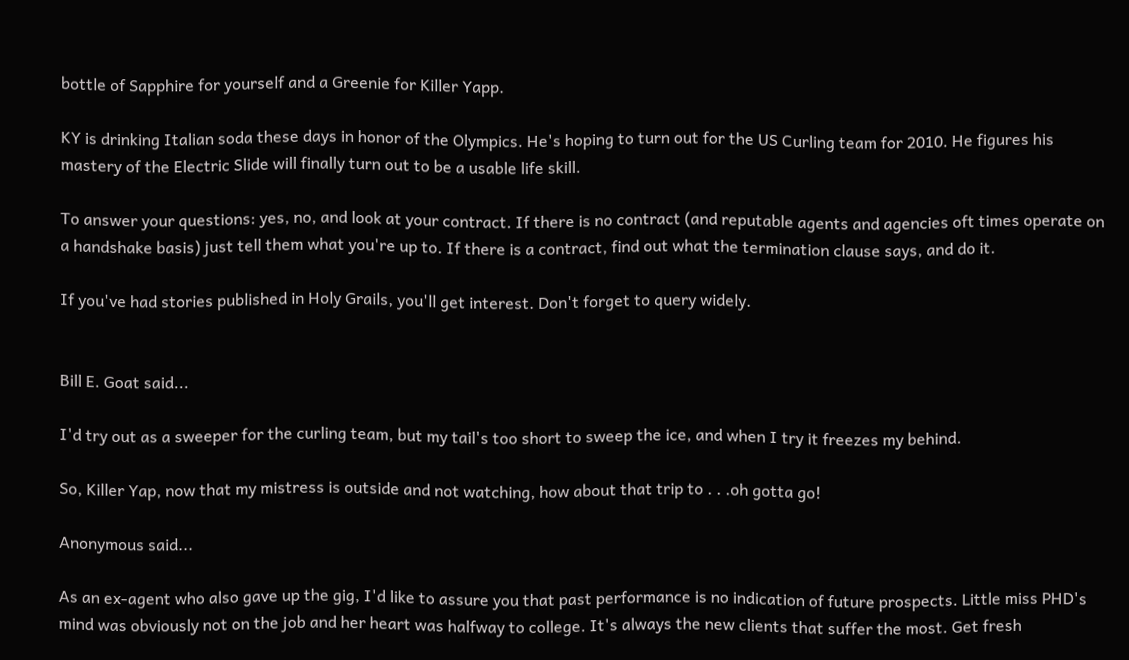bottle of Sapphire for yourself and a Greenie for Killer Yapp.

KY is drinking Italian soda these days in honor of the Olympics. He's hoping to turn out for the US Curling team for 2010. He figures his mastery of the Electric Slide will finally turn out to be a usable life skill.

To answer your questions: yes, no, and look at your contract. If there is no contract (and reputable agents and agencies oft times operate on a handshake basis) just tell them what you're up to. If there is a contract, find out what the termination clause says, and do it.

If you've had stories published in Holy Grails, you'll get interest. Don't forget to query widely.


Bill E. Goat said...

I'd try out as a sweeper for the curling team, but my tail's too short to sweep the ice, and when I try it freezes my behind.

So, Killer Yap, now that my mistress is outside and not watching, how about that trip to . . .oh gotta go!

Anonymous said...

As an ex-agent who also gave up the gig, I'd like to assure you that past performance is no indication of future prospects. Little miss PHD's mind was obviously not on the job and her heart was halfway to college. It's always the new clients that suffer the most. Get fresh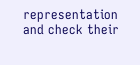representation and check their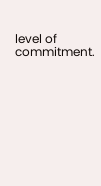level of commitment.